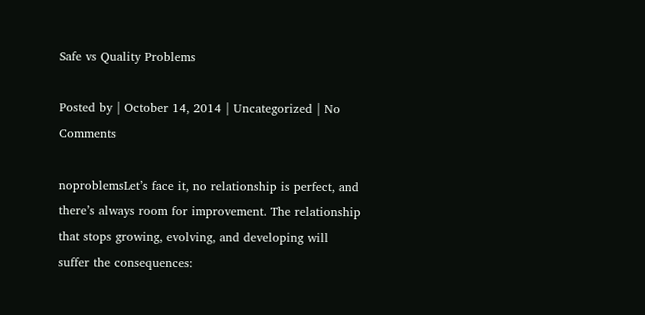Safe vs Quality Problems

Posted by | October 14, 2014 | Uncategorized | No Comments

noproblemsLet’s face it, no relationship is perfect, and there’s always room for improvement. The relationship that stops growing, evolving, and developing will suffer the consequences: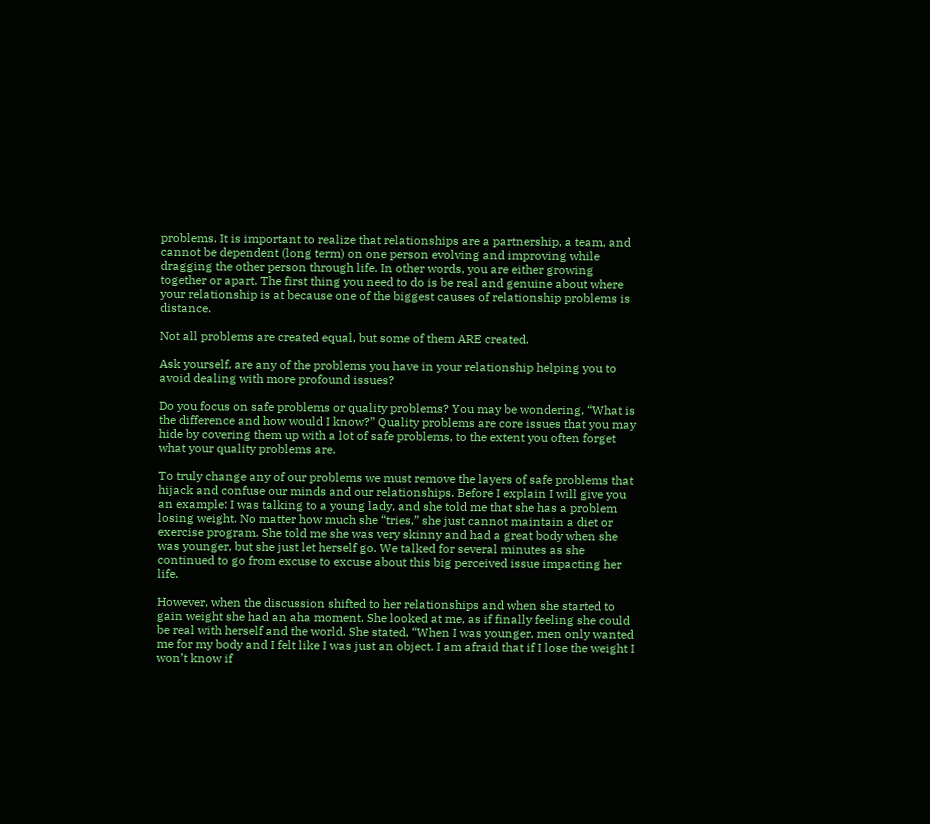problems. It is important to realize that relationships are a partnership, a team, and cannot be dependent (long term) on one person evolving and improving while dragging the other person through life. In other words, you are either growing together or apart. The first thing you need to do is be real and genuine about where your relationship is at because one of the biggest causes of relationship problems is distance.

Not all problems are created equal, but some of them ARE created.

Ask yourself, are any of the problems you have in your relationship helping you to avoid dealing with more profound issues?

Do you focus on safe problems or quality problems? You may be wondering, “What is the difference and how would I know?” Quality problems are core issues that you may hide by covering them up with a lot of safe problems, to the extent you often forget what your quality problems are.

To truly change any of our problems we must remove the layers of safe problems that hijack and confuse our minds and our relationships. Before I explain I will give you an example: I was talking to a young lady, and she told me that she has a problem losing weight. No matter how much she “tries,” she just cannot maintain a diet or exercise program. She told me she was very skinny and had a great body when she was younger, but she just let herself go. We talked for several minutes as she continued to go from excuse to excuse about this big perceived issue impacting her life.

However, when the discussion shifted to her relationships and when she started to gain weight she had an aha moment. She looked at me, as if finally feeling she could be real with herself and the world. She stated, “When I was younger, men only wanted me for my body and I felt like I was just an object. I am afraid that if I lose the weight I won’t know if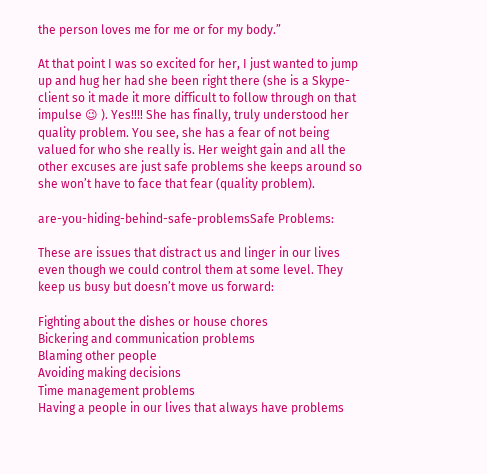the person loves me for me or for my body.”

At that point I was so excited for her, I just wanted to jump up and hug her had she been right there (she is a Skype-client so it made it more difficult to follow through on that impulse 😉 ). Yes!!!! She has finally, truly understood her quality problem. You see, she has a fear of not being valued for who she really is. Her weight gain and all the other excuses are just safe problems she keeps around so she won’t have to face that fear (quality problem).

are-you-hiding-behind-safe-problemsSafe Problems:

These are issues that distract us and linger in our lives even though we could control them at some level. They keep us busy but doesn’t move us forward:

Fighting about the dishes or house chores
Bickering and communication problems
Blaming other people
Avoiding making decisions
Time management problems
Having a people in our lives that always have problems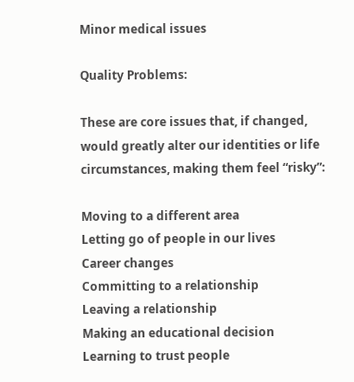Minor medical issues

Quality Problems:

These are core issues that, if changed, would greatly alter our identities or life circumstances, making them feel “risky”:

Moving to a different area
Letting go of people in our lives
Career changes
Committing to a relationship
Leaving a relationship
Making an educational decision
Learning to trust people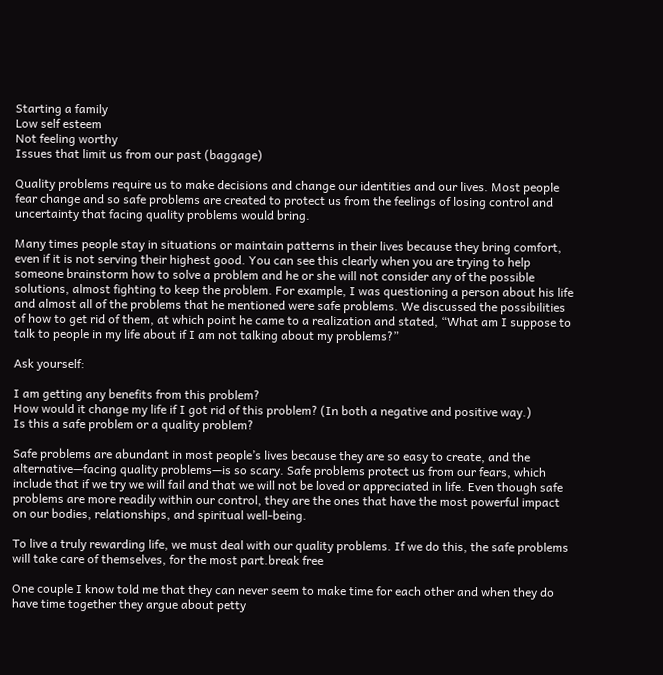Starting a family
Low self esteem
Not feeling worthy
Issues that limit us from our past (baggage)

Quality problems require us to make decisions and change our identities and our lives. Most people fear change and so safe problems are created to protect us from the feelings of losing control and uncertainty that facing quality problems would bring.

Many times people stay in situations or maintain patterns in their lives because they bring comfort, even if it is not serving their highest good. You can see this clearly when you are trying to help someone brainstorm how to solve a problem and he or she will not consider any of the possible solutions, almost fighting to keep the problem. For example, I was questioning a person about his life and almost all of the problems that he mentioned were safe problems. We discussed the possibilities of how to get rid of them, at which point he came to a realization and stated, “What am I suppose to talk to people in my life about if I am not talking about my problems?”

Ask yourself:

I am getting any benefits from this problem?
How would it change my life if I got rid of this problem? (In both a negative and positive way.)
Is this a safe problem or a quality problem?

Safe problems are abundant in most people’s lives because they are so easy to create, and the alternative—facing quality problems—is so scary. Safe problems protect us from our fears, which include that if we try we will fail and that we will not be loved or appreciated in life. Even though safe problems are more readily within our control, they are the ones that have the most powerful impact on our bodies, relationships, and spiritual well-being.

To live a truly rewarding life, we must deal with our quality problems. If we do this, the safe problems will take care of themselves, for the most part.break free

One couple I know told me that they can never seem to make time for each other and when they do have time together they argue about petty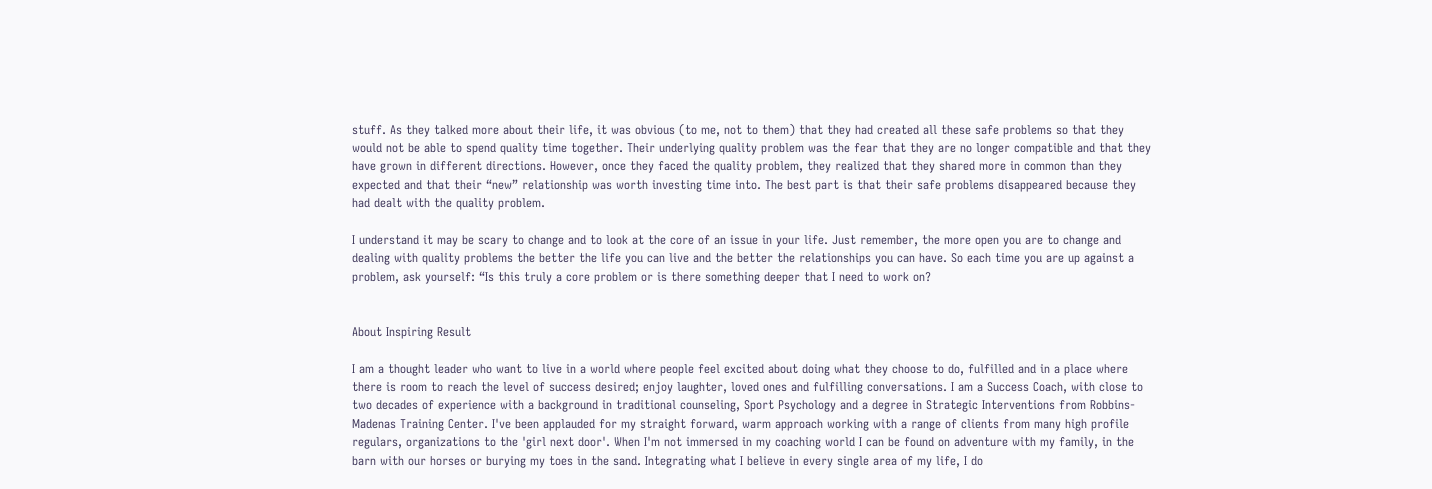stuff. As they talked more about their life, it was obvious (to me, not to them) that they had created all these safe problems so that they would not be able to spend quality time together. Their underlying quality problem was the fear that they are no longer compatible and that they have grown in different directions. However, once they faced the quality problem, they realized that they shared more in common than they expected and that their “new” relationship was worth investing time into. The best part is that their safe problems disappeared because they had dealt with the quality problem.

I understand it may be scary to change and to look at the core of an issue in your life. Just remember, the more open you are to change and dealing with quality problems the better the life you can live and the better the relationships you can have. So each time you are up against a problem, ask yourself: “Is this truly a core problem or is there something deeper that I need to work on?


About Inspiring Result

I am a thought leader who want to live in a world where people feel excited about doing what they choose to do, fulfilled and in a place where there is room to reach the level of success desired; enjoy laughter, loved ones and fulfilling conversations. I am a Success Coach, with close to two decades of experience with a background in traditional counseling, Sport Psychology and a degree in Strategic Interventions from Robbins-Madenas Training Center. I've been applauded for my straight forward, warm approach working with a range of clients from many high profile regulars, organizations to the 'girl next door'. When I'm not immersed in my coaching world I can be found on adventure with my family, in the barn with our horses or burying my toes in the sand. Integrating what I believe in every single area of my life, I do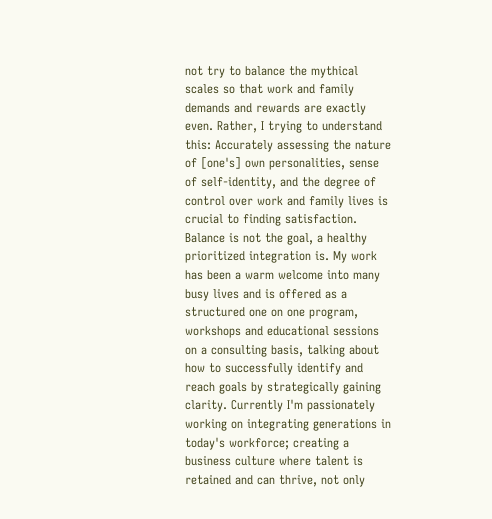not try to balance the mythical scales so that work and family demands and rewards are exactly even. Rather, I trying to understand this: Accurately assessing the nature of [one's] own personalities, sense of self-identity, and the degree of control over work and family lives is crucial to finding satisfaction. Balance is not the goal, a healthy prioritized integration is. My work has been a warm welcome into many busy lives and is offered as a structured one on one program, workshops and educational sessions on a consulting basis, talking about how to successfully identify and reach goals by strategically gaining clarity. Currently I'm passionately working on integrating generations in today's workforce; creating a business culture where talent is retained and can thrive, not only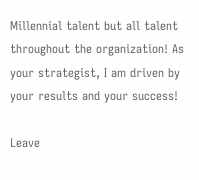Millennial talent but all talent throughout the organization! As your strategist, I am driven by your results and your success!

Leave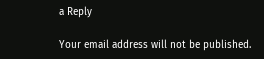a Reply

Your email address will not be published.